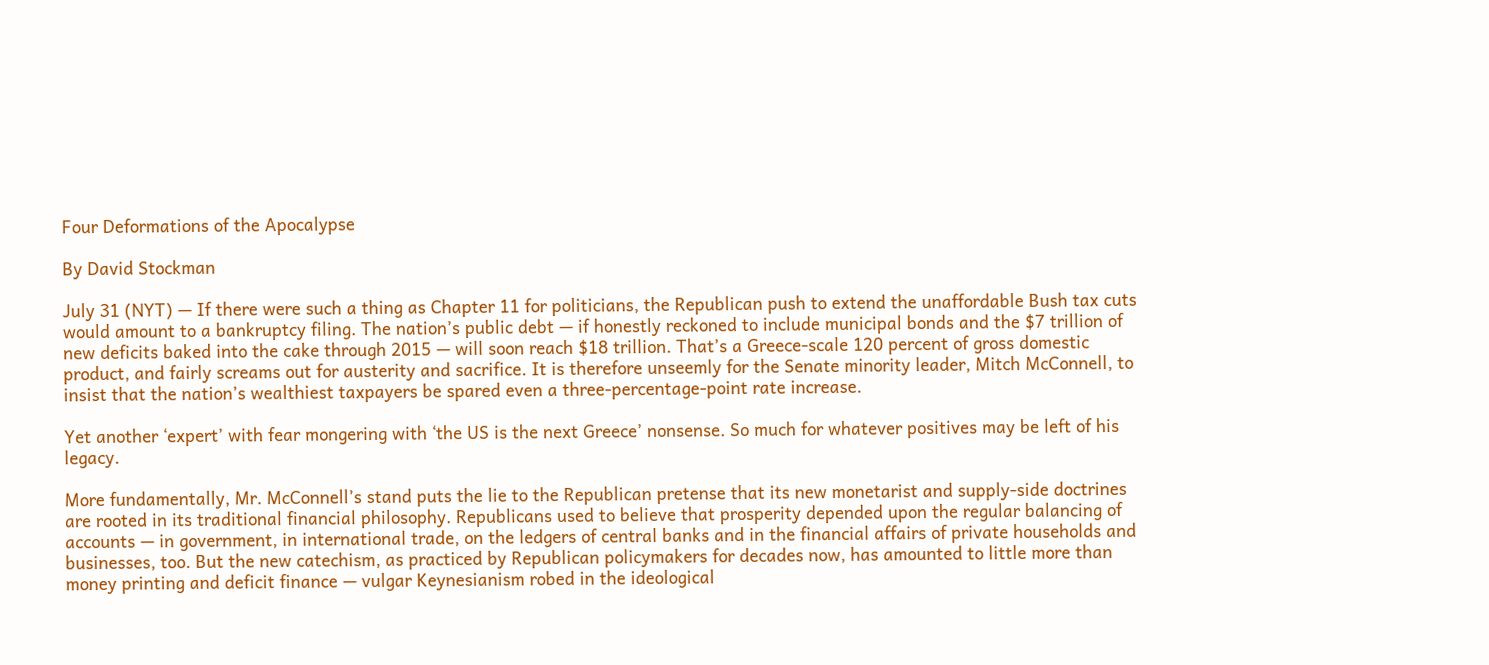Four Deformations of the Apocalypse

By David Stockman

July 31 (NYT) — If there were such a thing as Chapter 11 for politicians, the Republican push to extend the unaffordable Bush tax cuts would amount to a bankruptcy filing. The nation’s public debt — if honestly reckoned to include municipal bonds and the $7 trillion of new deficits baked into the cake through 2015 — will soon reach $18 trillion. That’s a Greece-scale 120 percent of gross domestic product, and fairly screams out for austerity and sacrifice. It is therefore unseemly for the Senate minority leader, Mitch McConnell, to insist that the nation’s wealthiest taxpayers be spared even a three-percentage-point rate increase.

Yet another ‘expert’ with fear mongering with ‘the US is the next Greece’ nonsense. So much for whatever positives may be left of his legacy.

More fundamentally, Mr. McConnell’s stand puts the lie to the Republican pretense that its new monetarist and supply-side doctrines are rooted in its traditional financial philosophy. Republicans used to believe that prosperity depended upon the regular balancing of accounts — in government, in international trade, on the ledgers of central banks and in the financial affairs of private households and businesses, too. But the new catechism, as practiced by Republican policymakers for decades now, has amounted to little more than money printing and deficit finance — vulgar Keynesianism robed in the ideological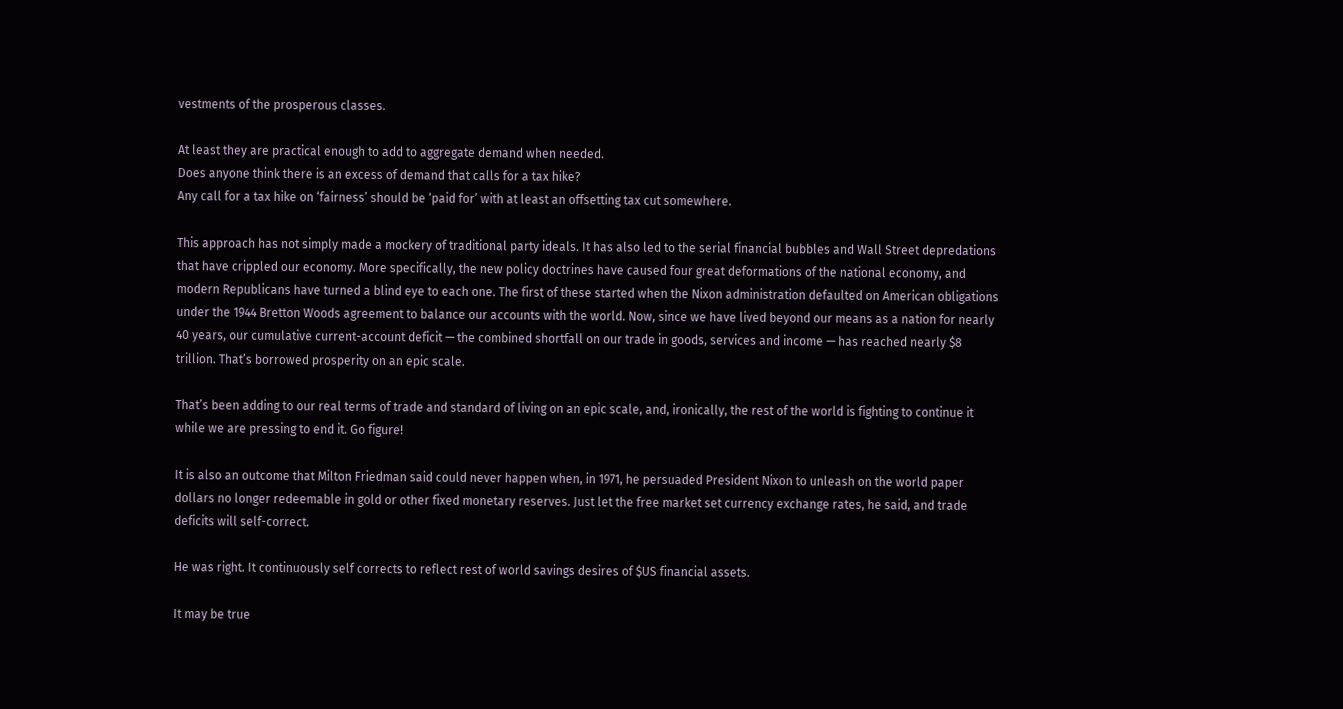vestments of the prosperous classes.

At least they are practical enough to add to aggregate demand when needed.
Does anyone think there is an excess of demand that calls for a tax hike?
Any call for a tax hike on ‘fairness’ should be ‘paid for’ with at least an offsetting tax cut somewhere.

This approach has not simply made a mockery of traditional party ideals. It has also led to the serial financial bubbles and Wall Street depredations that have crippled our economy. More specifically, the new policy doctrines have caused four great deformations of the national economy, and modern Republicans have turned a blind eye to each one. The first of these started when the Nixon administration defaulted on American obligations under the 1944 Bretton Woods agreement to balance our accounts with the world. Now, since we have lived beyond our means as a nation for nearly 40 years, our cumulative current-account deficit — the combined shortfall on our trade in goods, services and income — has reached nearly $8 trillion. That’s borrowed prosperity on an epic scale.

That’s been adding to our real terms of trade and standard of living on an epic scale, and, ironically, the rest of the world is fighting to continue it while we are pressing to end it. Go figure!

It is also an outcome that Milton Friedman said could never happen when, in 1971, he persuaded President Nixon to unleash on the world paper dollars no longer redeemable in gold or other fixed monetary reserves. Just let the free market set currency exchange rates, he said, and trade deficits will self-correct.

He was right. It continuously self corrects to reflect rest of world savings desires of $US financial assets.

It may be true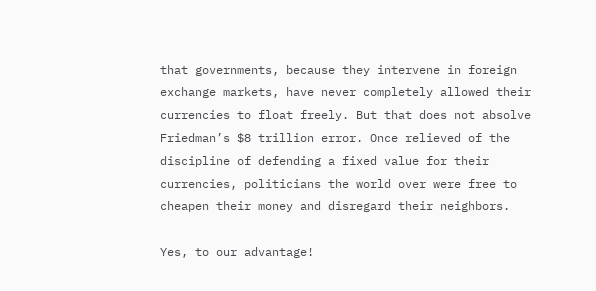that governments, because they intervene in foreign exchange markets, have never completely allowed their currencies to float freely. But that does not absolve Friedman’s $8 trillion error. Once relieved of the discipline of defending a fixed value for their currencies, politicians the world over were free to cheapen their money and disregard their neighbors.

Yes, to our advantage!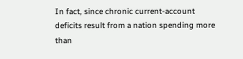In fact, since chronic current-account deficits result from a nation spending more than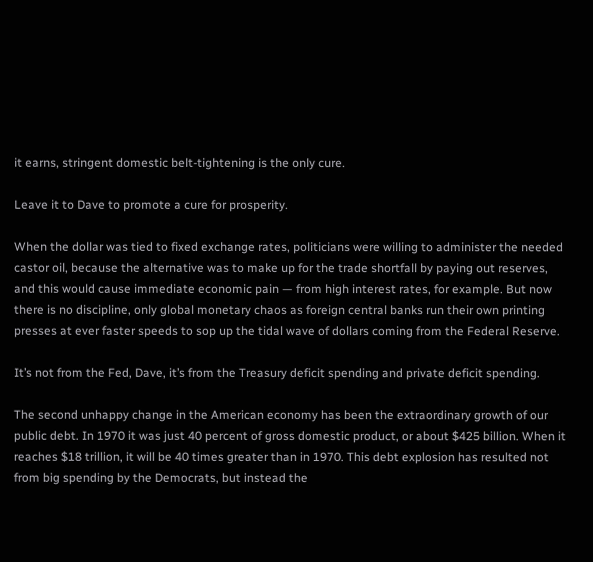it earns, stringent domestic belt-tightening is the only cure.

Leave it to Dave to promote a cure for prosperity.

When the dollar was tied to fixed exchange rates, politicians were willing to administer the needed castor oil, because the alternative was to make up for the trade shortfall by paying out reserves, and this would cause immediate economic pain — from high interest rates, for example. But now there is no discipline, only global monetary chaos as foreign central banks run their own printing presses at ever faster speeds to sop up the tidal wave of dollars coming from the Federal Reserve.

It’s not from the Fed, Dave, it’s from the Treasury deficit spending and private deficit spending.

The second unhappy change in the American economy has been the extraordinary growth of our public debt. In 1970 it was just 40 percent of gross domestic product, or about $425 billion. When it reaches $18 trillion, it will be 40 times greater than in 1970. This debt explosion has resulted not from big spending by the Democrats, but instead the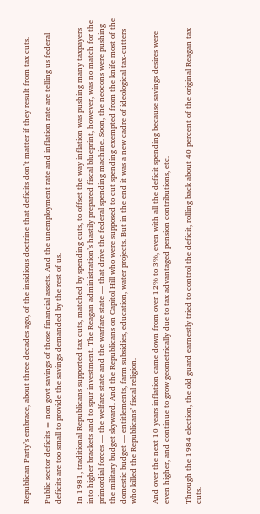Republican Party’s embrace, about three decades ago, of the insidious doctrine that deficits don’t matter if they result from tax cuts.

Public sector deficits = non govt savings of those financial assets. And the unemployment rate and inflation rate are telling us federal deficits are too small to provide the savings demanded by the rest of us.

In 1981, traditional Republicans supported tax cuts, matched by spending cuts, to offset the way inflation was pushing many taxpayers into higher brackets and to spur investment. The Reagan administration’s hastily prepared fiscal blueprint, however, was no match for the primordial forces — the welfare state and the warfare state — that drive the federal spending machine. Soon, the neocons were pushing the military budget skyward. And the Republicans on Capitol Hill who were supposed to cut spending exempted from the knife most of the domestic budget — entitlements, farm subsidies, education, water projects. But in the end it was a new cadre of ideological tax-cutters who killed the Republicans’ fiscal religion.

And over the next 10 years inflation came down from over 12% to 3%, even with all the deficit spending because savings desires were even higher, and continue to grow geometrically due to tax advantaged pension contributions, etc.

Through the 1984 election, the old guard earnestly tried to control the deficit, rolling back about 40 percent of the original Reagan tax cuts.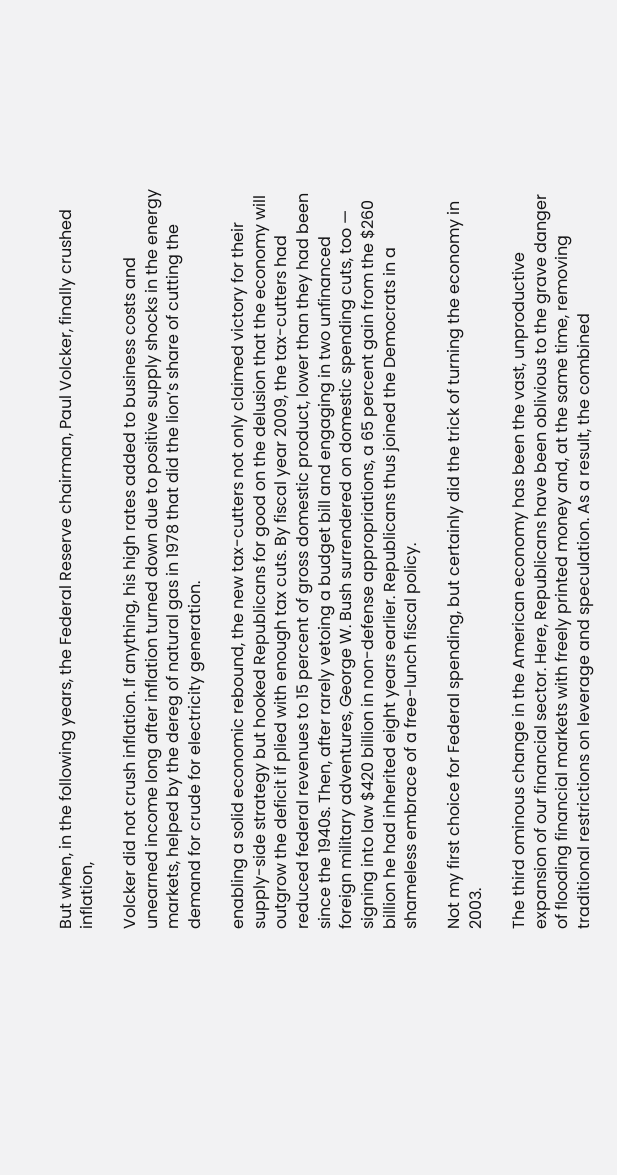But when, in the following years, the Federal Reserve chairman, Paul Volcker, finally crushed inflation,

Volcker did not crush inflation. If anything, his high rates added to business costs and unearned income long after inflation turned down due to positive supply shocks in the energy markets, helped by the dereg of natural gas in 1978 that did the lion’s share of cutting the demand for crude for electricity generation.

enabling a solid economic rebound, the new tax-cutters not only claimed victory for their supply-side strategy but hooked Republicans for good on the delusion that the economy will outgrow the deficit if plied with enough tax cuts. By fiscal year 2009, the tax-cutters had reduced federal revenues to 15 percent of gross domestic product, lower than they had been since the 1940s. Then, after rarely vetoing a budget bill and engaging in two unfinanced foreign military adventures, George W. Bush surrendered on domestic spending cuts, too — signing into law $420 billion in non-defense appropriations, a 65 percent gain from the $260 billion he had inherited eight years earlier. Republicans thus joined the Democrats in a shameless embrace of a free-lunch fiscal policy.

Not my first choice for Federal spending, but certainly did the trick of turning the economy in 2003.

The third ominous change in the American economy has been the vast, unproductive expansion of our financial sector. Here, Republicans have been oblivious to the grave danger of flooding financial markets with freely printed money and, at the same time, removing traditional restrictions on leverage and speculation. As a result, the combined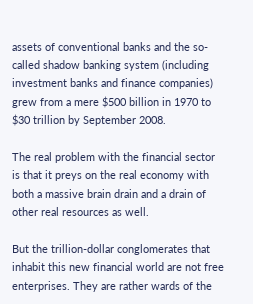assets of conventional banks and the so-called shadow banking system (including investment banks and finance companies) grew from a mere $500 billion in 1970 to $30 trillion by September 2008.

The real problem with the financial sector is that it preys on the real economy with both a massive brain drain and a drain of other real resources as well.

But the trillion-dollar conglomerates that inhabit this new financial world are not free enterprises. They are rather wards of the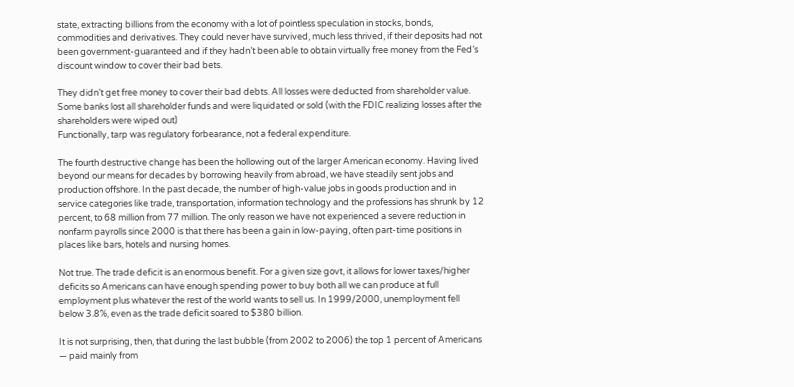state, extracting billions from the economy with a lot of pointless speculation in stocks, bonds, commodities and derivatives. They could never have survived, much less thrived, if their deposits had not been government-guaranteed and if they hadn’t been able to obtain virtually free money from the Fed’s discount window to cover their bad bets.

They didn’t get free money to cover their bad debts. All losses were deducted from shareholder value. Some banks lost all shareholder funds and were liquidated or sold (with the FDIC realizing losses after the shareholders were wiped out)
Functionally, tarp was regulatory forbearance, not a federal expenditure.

The fourth destructive change has been the hollowing out of the larger American economy. Having lived beyond our means for decades by borrowing heavily from abroad, we have steadily sent jobs and production offshore. In the past decade, the number of high-value jobs in goods production and in service categories like trade, transportation, information technology and the professions has shrunk by 12 percent, to 68 million from 77 million. The only reason we have not experienced a severe reduction in nonfarm payrolls since 2000 is that there has been a gain in low-paying, often part-time positions in places like bars, hotels and nursing homes.

Not true. The trade deficit is an enormous benefit. For a given size govt, it allows for lower taxes/higher deficits so Americans can have enough spending power to buy both all we can produce at full employment plus whatever the rest of the world wants to sell us. In 1999/2000, unemployment fell below 3.8%, even as the trade deficit soared to $380 billion.

It is not surprising, then, that during the last bubble (from 2002 to 2006) the top 1 percent of Americans — paid mainly from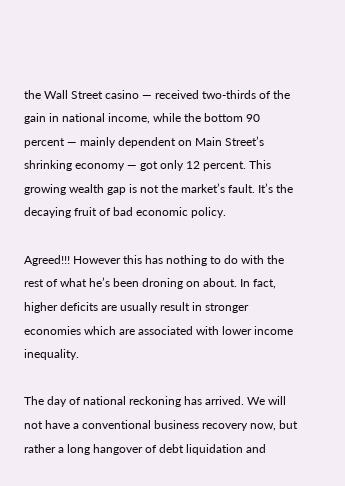the Wall Street casino — received two-thirds of the gain in national income, while the bottom 90 percent — mainly dependent on Main Street’s shrinking economy — got only 12 percent. This growing wealth gap is not the market’s fault. It’s the decaying fruit of bad economic policy.

Agreed!!! However this has nothing to do with the rest of what he’s been droning on about. In fact, higher deficits are usually result in stronger economies which are associated with lower income inequality.

The day of national reckoning has arrived. We will not have a conventional business recovery now, but rather a long hangover of debt liquidation and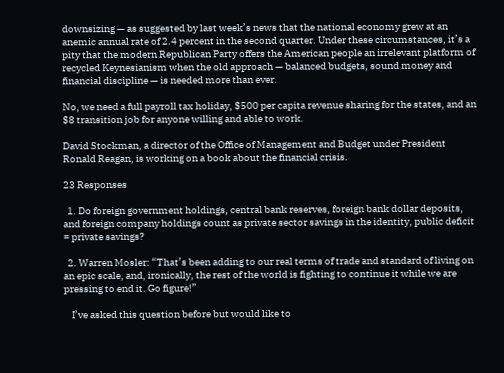downsizing — as suggested by last week’s news that the national economy grew at an anemic annual rate of 2.4 percent in the second quarter. Under these circumstances, it’s a pity that the modern Republican Party offers the American people an irrelevant platform of recycled Keynesianism when the old approach — balanced budgets, sound money and financial discipline — is needed more than ever.

No, we need a full payroll tax holiday, $500 per capita revenue sharing for the states, and an $8 transition job for anyone willing and able to work.

David Stockman, a director of the Office of Management and Budget under President Ronald Reagan, is working on a book about the financial crisis.

23 Responses

  1. Do foreign government holdings, central bank reserves, foreign bank dollar deposits, and foreign company holdings count as private sector savings in the identity, public deficit = private savings?

  2. Warren Mosler: “That’s been adding to our real terms of trade and standard of living on an epic scale, and, ironically, the rest of the world is fighting to continue it while we are pressing to end it. Go figure!”

    I’ve asked this question before but would like to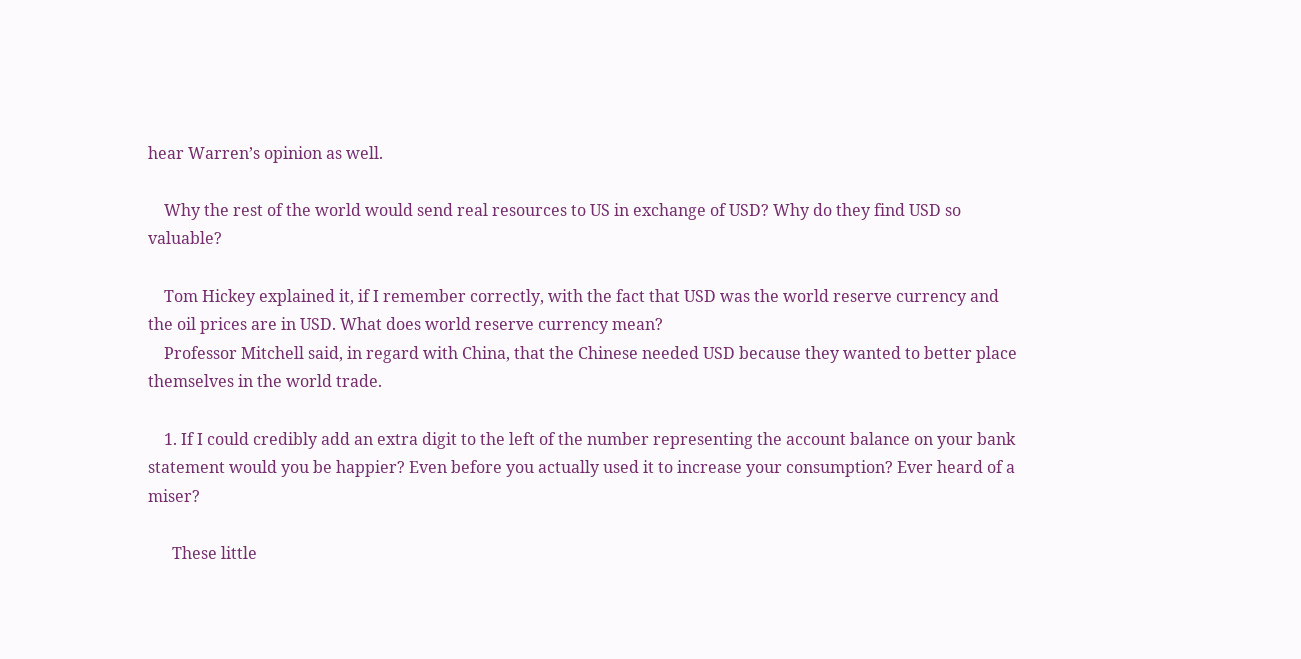hear Warren’s opinion as well.

    Why the rest of the world would send real resources to US in exchange of USD? Why do they find USD so valuable?

    Tom Hickey explained it, if I remember correctly, with the fact that USD was the world reserve currency and the oil prices are in USD. What does world reserve currency mean?
    Professor Mitchell said, in regard with China, that the Chinese needed USD because they wanted to better place themselves in the world trade.

    1. If I could credibly add an extra digit to the left of the number representing the account balance on your bank statement would you be happier? Even before you actually used it to increase your consumption? Ever heard of a miser?

      These little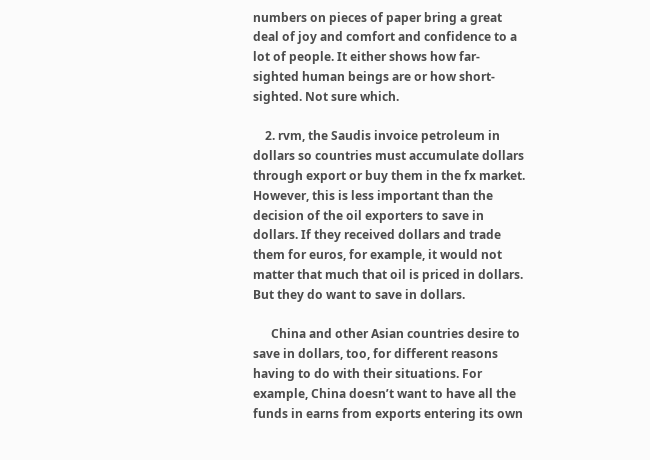numbers on pieces of paper bring a great deal of joy and comfort and confidence to a lot of people. It either shows how far-sighted human beings are or how short-sighted. Not sure which.

    2. rvm, the Saudis invoice petroleum in dollars so countries must accumulate dollars through export or buy them in the fx market. However, this is less important than the decision of the oil exporters to save in dollars. If they received dollars and trade them for euros, for example, it would not matter that much that oil is priced in dollars. But they do want to save in dollars.

      China and other Asian countries desire to save in dollars, too, for different reasons having to do with their situations. For example, China doesn’t want to have all the funds in earns from exports entering its own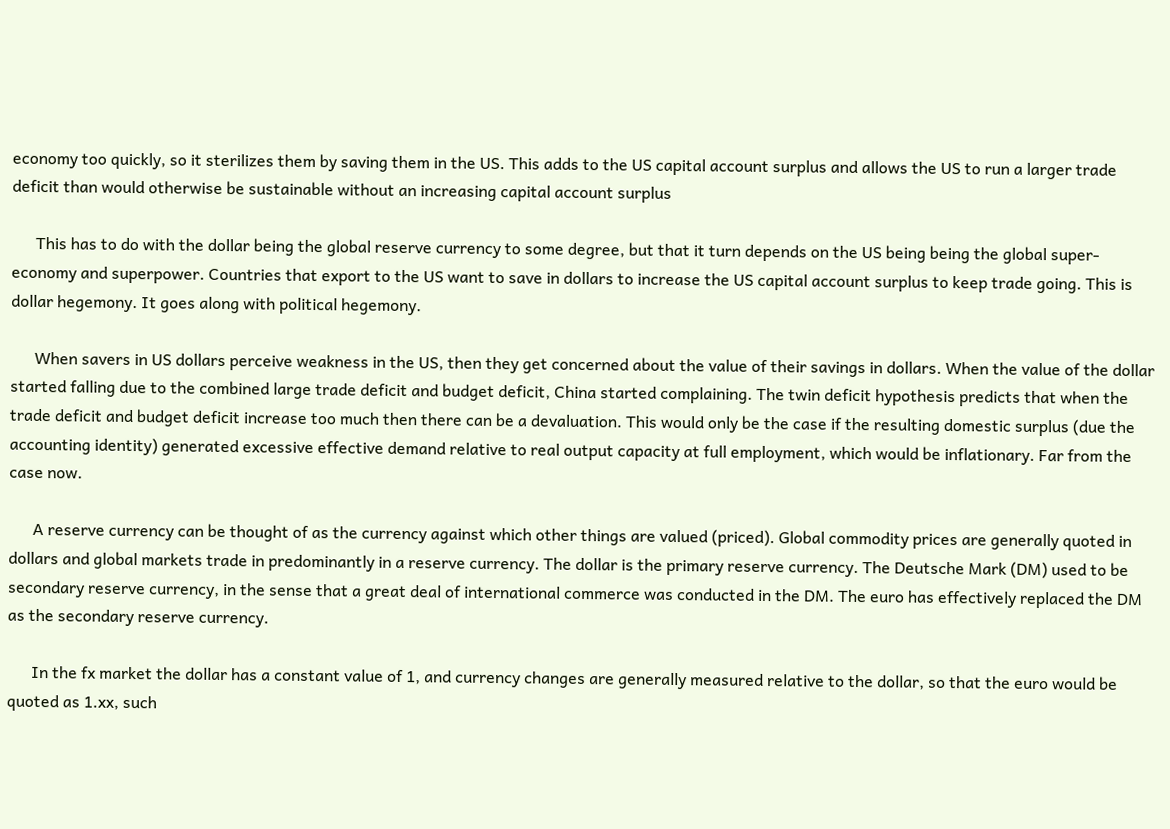economy too quickly, so it sterilizes them by saving them in the US. This adds to the US capital account surplus and allows the US to run a larger trade deficit than would otherwise be sustainable without an increasing capital account surplus

      This has to do with the dollar being the global reserve currency to some degree, but that it turn depends on the US being being the global super-economy and superpower. Countries that export to the US want to save in dollars to increase the US capital account surplus to keep trade going. This is dollar hegemony. It goes along with political hegemony.

      When savers in US dollars perceive weakness in the US, then they get concerned about the value of their savings in dollars. When the value of the dollar started falling due to the combined large trade deficit and budget deficit, China started complaining. The twin deficit hypothesis predicts that when the trade deficit and budget deficit increase too much then there can be a devaluation. This would only be the case if the resulting domestic surplus (due the accounting identity) generated excessive effective demand relative to real output capacity at full employment, which would be inflationary. Far from the case now.

      A reserve currency can be thought of as the currency against which other things are valued (priced). Global commodity prices are generally quoted in dollars and global markets trade in predominantly in a reserve currency. The dollar is the primary reserve currency. The Deutsche Mark (DM) used to be secondary reserve currency, in the sense that a great deal of international commerce was conducted in the DM. The euro has effectively replaced the DM as the secondary reserve currency.

      In the fx market the dollar has a constant value of 1, and currency changes are generally measured relative to the dollar, so that the euro would be quoted as 1.xx, such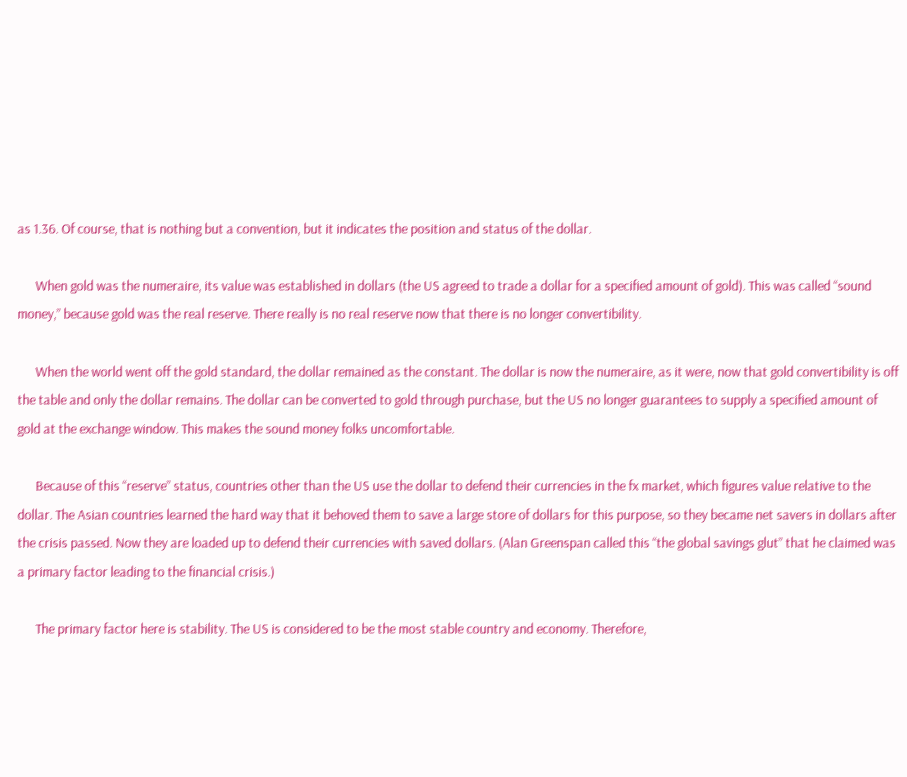as 1.36. Of course, that is nothing but a convention, but it indicates the position and status of the dollar.

      When gold was the numeraire, its value was established in dollars (the US agreed to trade a dollar for a specified amount of gold). This was called “sound money,” because gold was the real reserve. There really is no real reserve now that there is no longer convertibility.

      When the world went off the gold standard, the dollar remained as the constant. The dollar is now the numeraire, as it were, now that gold convertibility is off the table and only the dollar remains. The dollar can be converted to gold through purchase, but the US no longer guarantees to supply a specified amount of gold at the exchange window. This makes the sound money folks uncomfortable.

      Because of this “reserve” status, countries other than the US use the dollar to defend their currencies in the fx market, which figures value relative to the dollar. The Asian countries learned the hard way that it behoved them to save a large store of dollars for this purpose, so they became net savers in dollars after the crisis passed. Now they are loaded up to defend their currencies with saved dollars. (Alan Greenspan called this “the global savings glut” that he claimed was a primary factor leading to the financial crisis.)

      The primary factor here is stability. The US is considered to be the most stable country and economy. Therefore,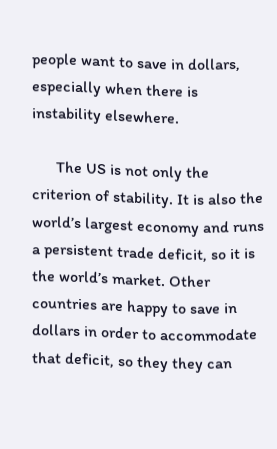people want to save in dollars, especially when there is instability elsewhere.

      The US is not only the criterion of stability. It is also the world’s largest economy and runs a persistent trade deficit, so it is the world’s market. Other countries are happy to save in dollars in order to accommodate that deficit, so they they can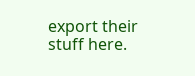export their stuff here.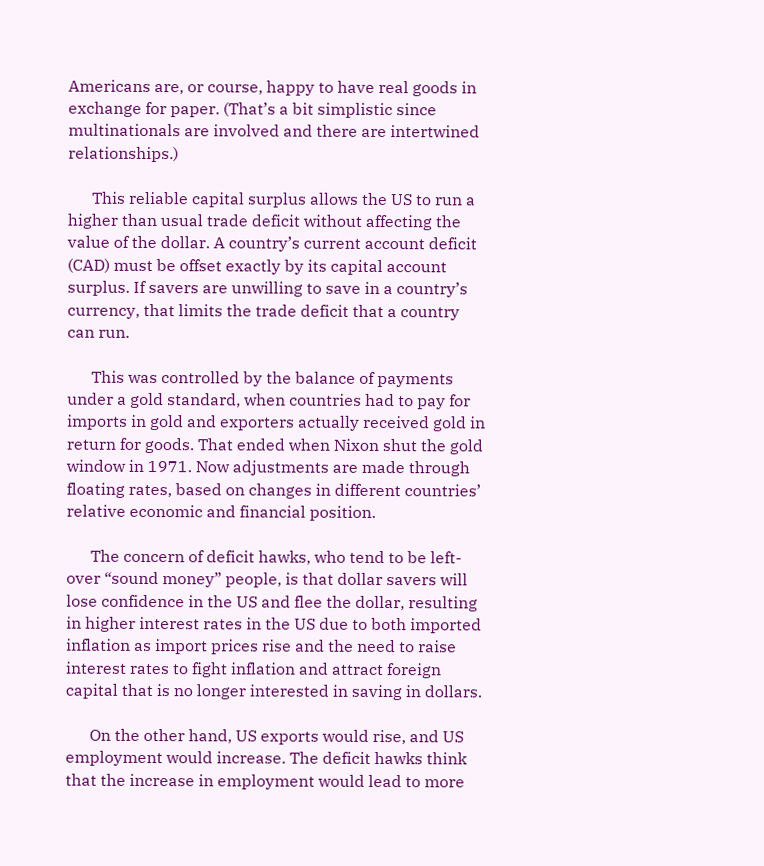Americans are, or course, happy to have real goods in exchange for paper. (That’s a bit simplistic since multinationals are involved and there are intertwined relationships.)

      This reliable capital surplus allows the US to run a higher than usual trade deficit without affecting the value of the dollar. A country’s current account deficit (CAD) must be offset exactly by its capital account surplus. If savers are unwilling to save in a country’s currency, that limits the trade deficit that a country can run.

      This was controlled by the balance of payments under a gold standard, when countries had to pay for imports in gold and exporters actually received gold in return for goods. That ended when Nixon shut the gold window in 1971. Now adjustments are made through floating rates, based on changes in different countries’ relative economic and financial position.

      The concern of deficit hawks, who tend to be left-over “sound money” people, is that dollar savers will lose confidence in the US and flee the dollar, resulting in higher interest rates in the US due to both imported inflation as import prices rise and the need to raise interest rates to fight inflation and attract foreign capital that is no longer interested in saving in dollars.

      On the other hand, US exports would rise, and US employment would increase. The deficit hawks think that the increase in employment would lead to more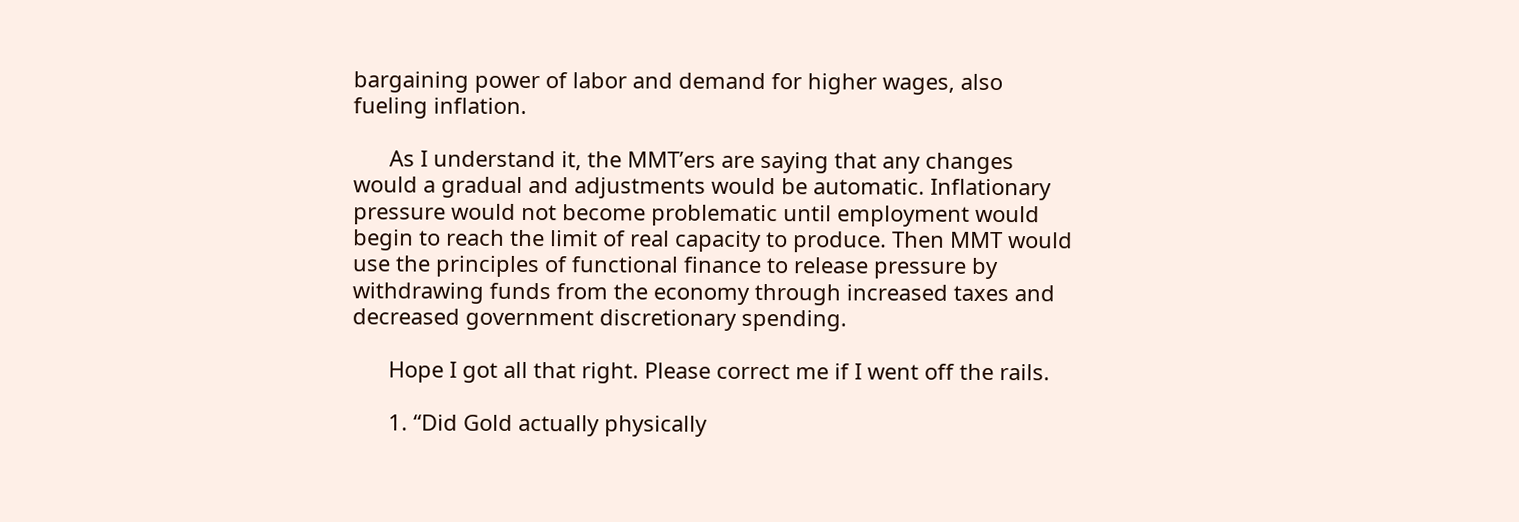bargaining power of labor and demand for higher wages, also fueling inflation.

      As I understand it, the MMT’ers are saying that any changes would a gradual and adjustments would be automatic. Inflationary pressure would not become problematic until employment would begin to reach the limit of real capacity to produce. Then MMT would use the principles of functional finance to release pressure by withdrawing funds from the economy through increased taxes and decreased government discretionary spending.

      Hope I got all that right. Please correct me if I went off the rails.

      1. “Did Gold actually physically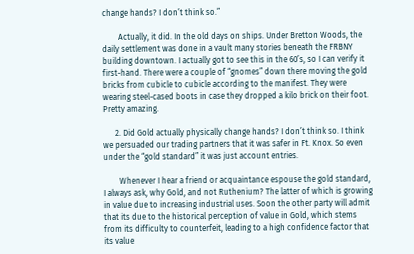change hands? I don’t think so.”

        Actually, it did. In the old days on ships. Under Bretton Woods, the daily settlement was done in a vault many stories beneath the FRBNY building downtown. I actually got to see this in the 60’s, so I can verify it first-hand. There were a couple of “gnomes” down there moving the gold bricks from cubicle to cubicle according to the manifest. They were wearing steel-cased boots in case they dropped a kilo brick on their foot. Pretty amazing.

      2. Did Gold actually physically change hands? I don’t think so. I think we persuaded our trading partners that it was safer in Ft. Knox. So even under the “gold standard” it was just account entries.

        Whenever I hear a friend or acquaintance espouse the gold standard, I always ask, why Gold, and not Ruthenium? The latter of which is growing in value due to increasing industrial uses. Soon the other party will admit that its due to the historical perception of value in Gold, which stems from its difficulty to counterfeit, leading to a high confidence factor that its value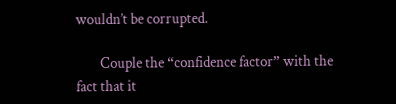wouldn’t be corrupted.

        Couple the “confidence factor” with the fact that it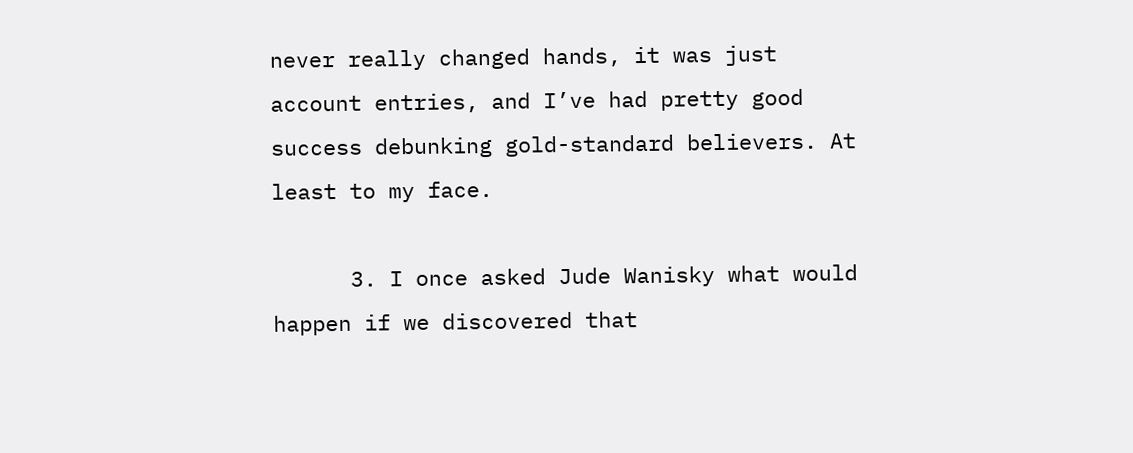never really changed hands, it was just account entries, and I’ve had pretty good success debunking gold-standard believers. At least to my face.

      3. I once asked Jude Wanisky what would happen if we discovered that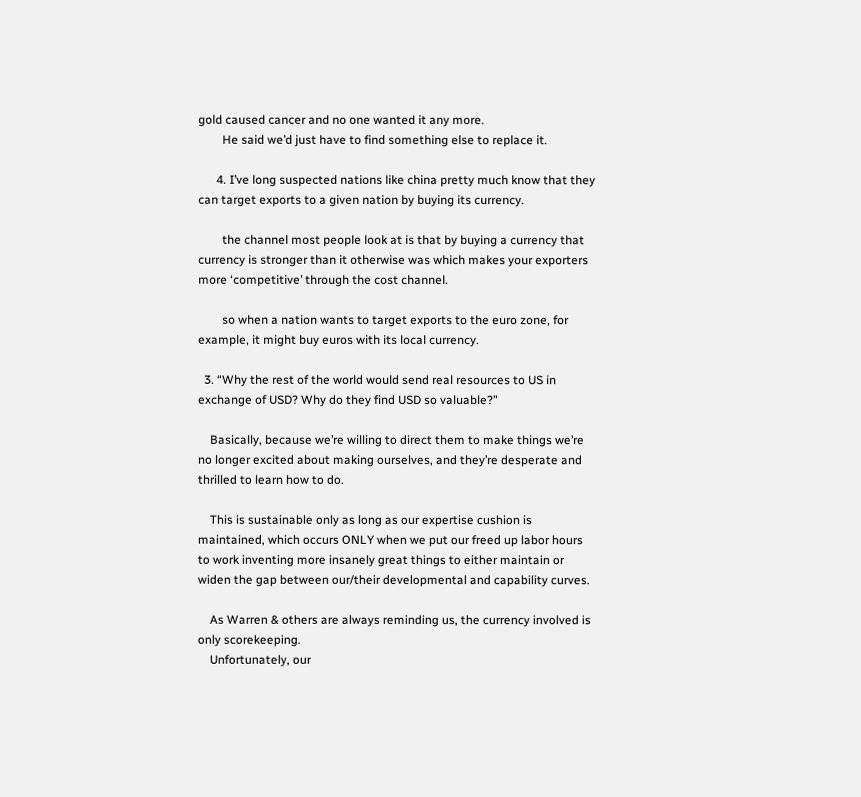gold caused cancer and no one wanted it any more.
        He said we’d just have to find something else to replace it.

      4. I’ve long suspected nations like china pretty much know that they can target exports to a given nation by buying its currency.

        the channel most people look at is that by buying a currency that currency is stronger than it otherwise was which makes your exporters more ‘competitive’ through the cost channel.

        so when a nation wants to target exports to the euro zone, for example, it might buy euros with its local currency.

  3. “Why the rest of the world would send real resources to US in exchange of USD? Why do they find USD so valuable?”

    Basically, because we’re willing to direct them to make things we’re no longer excited about making ourselves, and they’re desperate and thrilled to learn how to do.

    This is sustainable only as long as our expertise cushion is maintained, which occurs ONLY when we put our freed up labor hours to work inventing more insanely great things to either maintain or widen the gap between our/their developmental and capability curves.

    As Warren & others are always reminding us, the currency involved is only scorekeeping.
    Unfortunately, our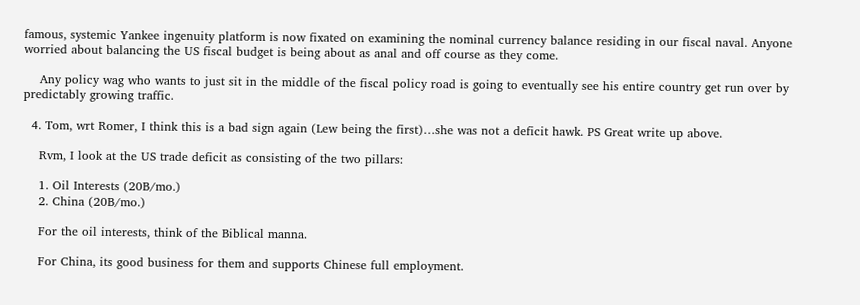famous, systemic Yankee ingenuity platform is now fixated on examining the nominal currency balance residing in our fiscal naval. Anyone worried about balancing the US fiscal budget is being about as anal and off course as they come.

    Any policy wag who wants to just sit in the middle of the fiscal policy road is going to eventually see his entire country get run over by predictably growing traffic.

  4. Tom, wrt Romer, I think this is a bad sign again (Lew being the first)…she was not a deficit hawk. PS Great write up above.

    Rvm, I look at the US trade deficit as consisting of the two pillars:

    1. Oil Interests (20B/mo.)
    2. China (20B/mo.)

    For the oil interests, think of the Biblical manna.

    For China, its good business for them and supports Chinese full employment.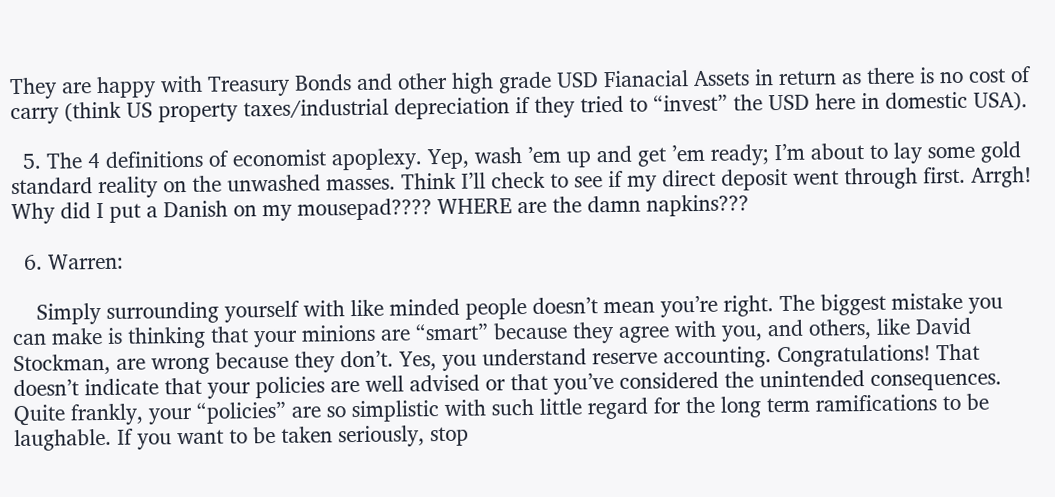They are happy with Treasury Bonds and other high grade USD Fianacial Assets in return as there is no cost of carry (think US property taxes/industrial depreciation if they tried to “invest” the USD here in domestic USA).

  5. The 4 definitions of economist apoplexy. Yep, wash ’em up and get ’em ready; I’m about to lay some gold standard reality on the unwashed masses. Think I’ll check to see if my direct deposit went through first. Arrgh! Why did I put a Danish on my mousepad???? WHERE are the damn napkins???

  6. Warren:

    Simply surrounding yourself with like minded people doesn’t mean you’re right. The biggest mistake you can make is thinking that your minions are “smart” because they agree with you, and others, like David Stockman, are wrong because they don’t. Yes, you understand reserve accounting. Congratulations! That doesn’t indicate that your policies are well advised or that you’ve considered the unintended consequences. Quite frankly, your “policies” are so simplistic with such little regard for the long term ramifications to be laughable. If you want to be taken seriously, stop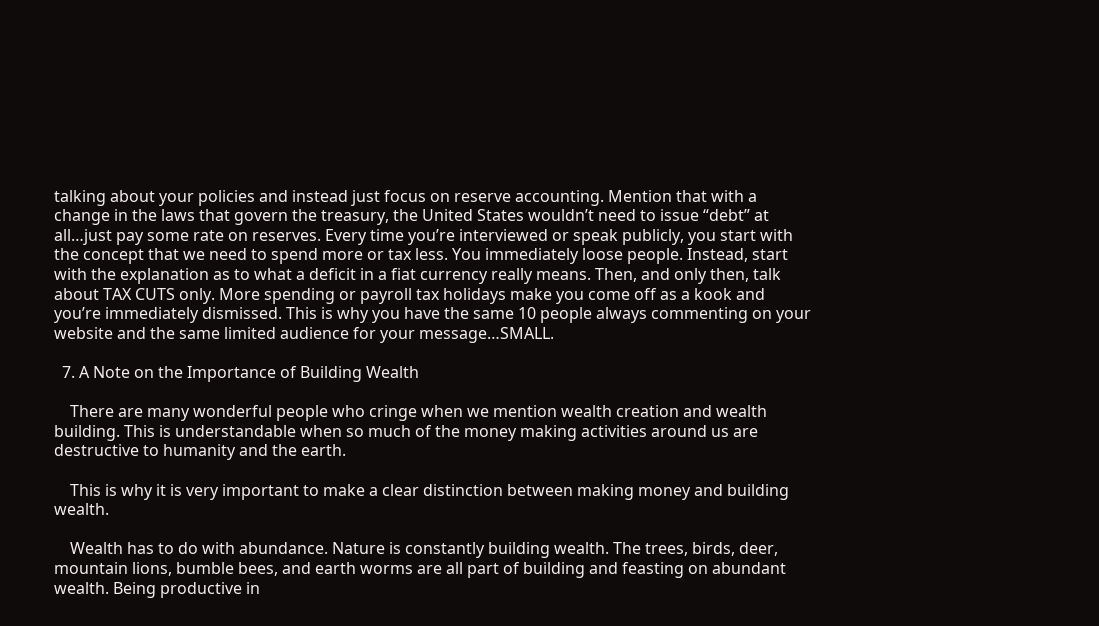talking about your policies and instead just focus on reserve accounting. Mention that with a change in the laws that govern the treasury, the United States wouldn’t need to issue “debt” at all…just pay some rate on reserves. Every time you’re interviewed or speak publicly, you start with the concept that we need to spend more or tax less. You immediately loose people. Instead, start with the explanation as to what a deficit in a fiat currency really means. Then, and only then, talk about TAX CUTS only. More spending or payroll tax holidays make you come off as a kook and you’re immediately dismissed. This is why you have the same 10 people always commenting on your website and the same limited audience for your message…SMALL.

  7. A Note on the Importance of Building Wealth

    There are many wonderful people who cringe when we mention wealth creation and wealth building. This is understandable when so much of the money making activities around us are destructive to humanity and the earth.

    This is why it is very important to make a clear distinction between making money and building wealth.

    Wealth has to do with abundance. Nature is constantly building wealth. The trees, birds, deer, mountain lions, bumble bees, and earth worms are all part of building and feasting on abundant wealth. Being productive in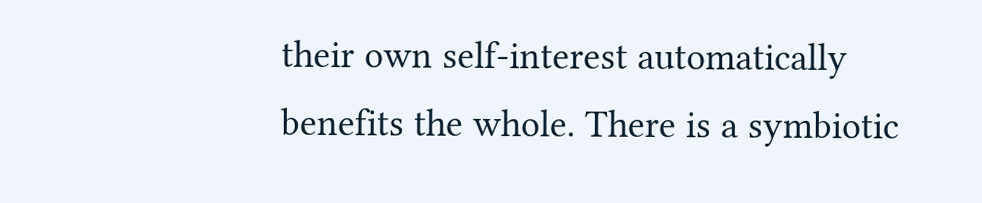their own self-interest automatically benefits the whole. There is a symbiotic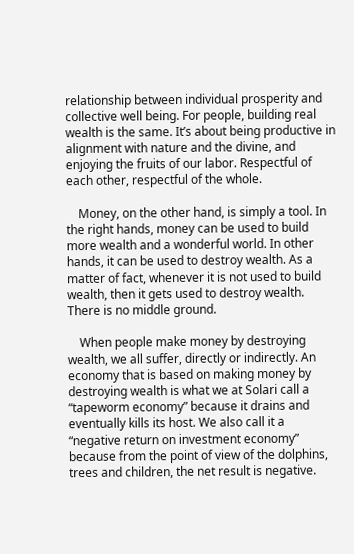relationship between individual prosperity and collective well being. For people, building real wealth is the same. It’s about being productive in alignment with nature and the divine, and enjoying the fruits of our labor. Respectful of each other, respectful of the whole.

    Money, on the other hand, is simply a tool. In the right hands, money can be used to build more wealth and a wonderful world. In other hands, it can be used to destroy wealth. As a matter of fact, whenever it is not used to build wealth, then it gets used to destroy wealth. There is no middle ground.

    When people make money by destroying wealth, we all suffer, directly or indirectly. An economy that is based on making money by destroying wealth is what we at Solari call a “tapeworm economy” because it drains and eventually kills its host. We also call it a “negative return on investment economy” because from the point of view of the dolphins, trees and children, the net result is negative.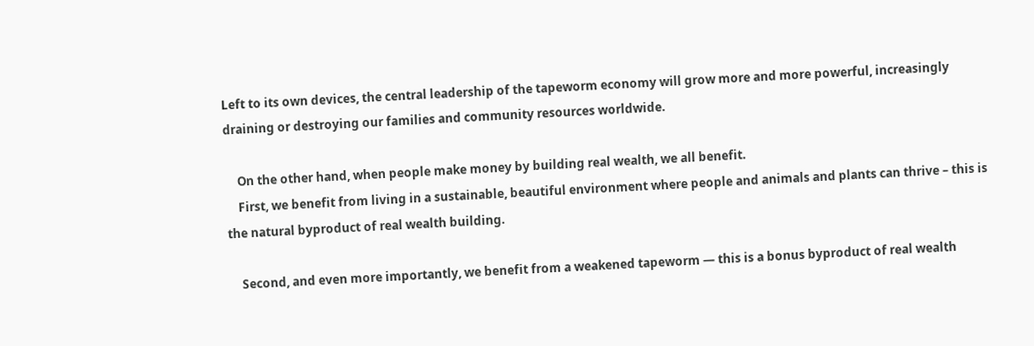Left to its own devices, the central leadership of the tapeworm economy will grow more and more powerful, increasingly draining or destroying our families and community resources worldwide.

    On the other hand, when people make money by building real wealth, we all benefit.
    First, we benefit from living in a sustainable, beautiful environment where people and animals and plants can thrive – this is the natural byproduct of real wealth building.

    Second, and even more importantly, we benefit from a weakened tapeworm — this is a bonus byproduct of real wealth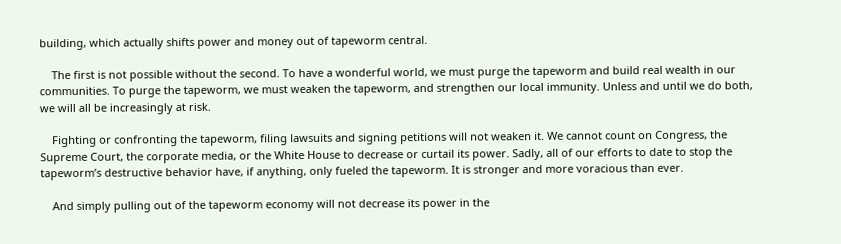building, which actually shifts power and money out of tapeworm central.

    The first is not possible without the second. To have a wonderful world, we must purge the tapeworm and build real wealth in our communities. To purge the tapeworm, we must weaken the tapeworm, and strengthen our local immunity. Unless and until we do both, we will all be increasingly at risk.

    Fighting or confronting the tapeworm, filing lawsuits and signing petitions will not weaken it. We cannot count on Congress, the Supreme Court, the corporate media, or the White House to decrease or curtail its power. Sadly, all of our efforts to date to stop the tapeworm’s destructive behavior have, if anything, only fueled the tapeworm. It is stronger and more voracious than ever.

    And simply pulling out of the tapeworm economy will not decrease its power in the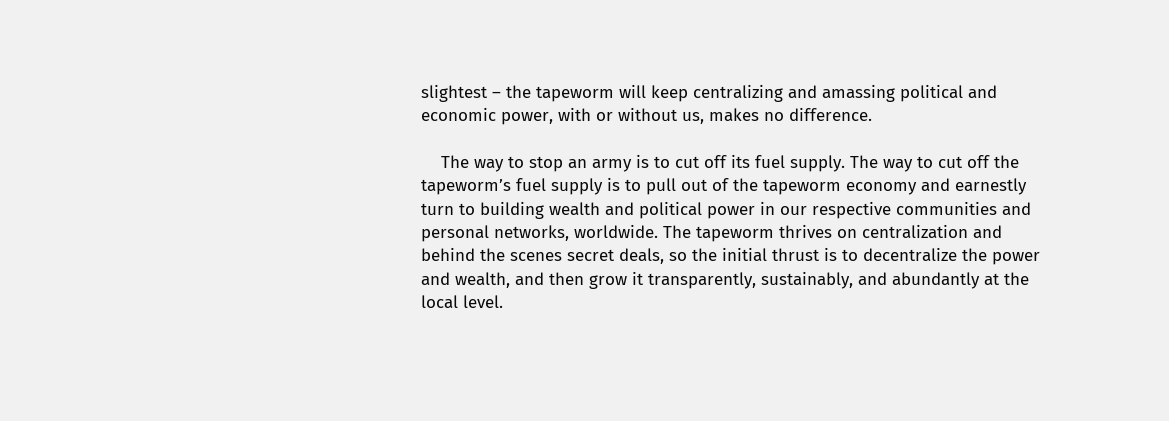slightest – the tapeworm will keep centralizing and amassing political and economic power, with or without us, makes no difference.

    The way to stop an army is to cut off its fuel supply. The way to cut off the tapeworm’s fuel supply is to pull out of the tapeworm economy and earnestly turn to building wealth and political power in our respective communities and personal networks, worldwide. The tapeworm thrives on centralization and behind the scenes secret deals, so the initial thrust is to decentralize the power and wealth, and then grow it transparently, sustainably, and abundantly at the local level.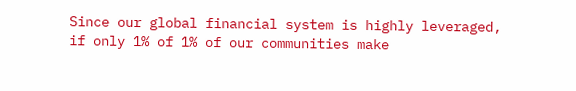Since our global financial system is highly leveraged, if only 1% of 1% of our communities make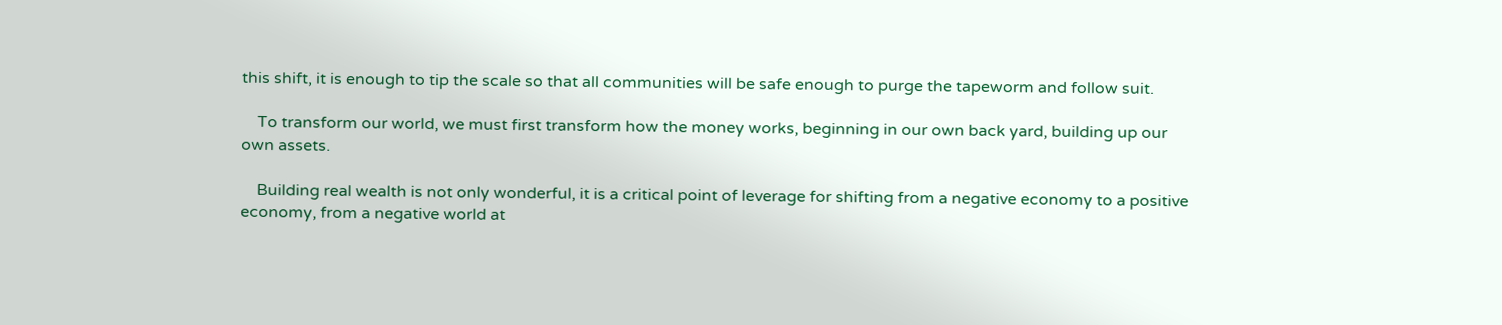this shift, it is enough to tip the scale so that all communities will be safe enough to purge the tapeworm and follow suit.

    To transform our world, we must first transform how the money works, beginning in our own back yard, building up our own assets.

    Building real wealth is not only wonderful, it is a critical point of leverage for shifting from a negative economy to a positive economy, from a negative world at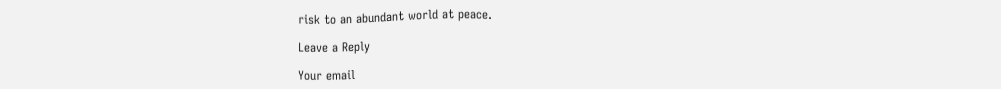risk to an abundant world at peace.

Leave a Reply

Your email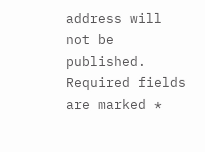address will not be published. Required fields are marked *